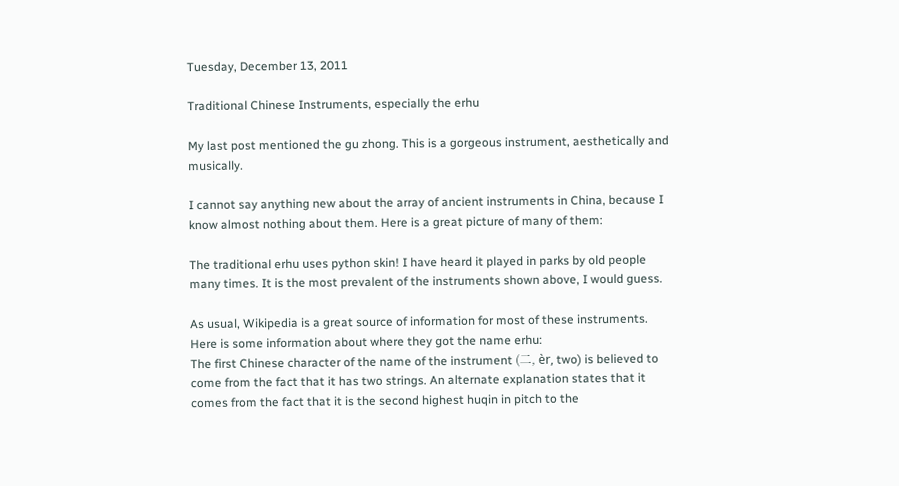Tuesday, December 13, 2011

Traditional Chinese Instruments, especially the erhu

My last post mentioned the gu zhong. This is a gorgeous instrument, aesthetically and musically.

I cannot say anything new about the array of ancient instruments in China, because I know almost nothing about them. Here is a great picture of many of them:

The traditional erhu uses python skin! I have heard it played in parks by old people many times. It is the most prevalent of the instruments shown above, I would guess.

As usual, Wikipedia is a great source of information for most of these instruments. Here is some information about where they got the name erhu:
The first Chinese character of the name of the instrument (二, èr, two) is believed to come from the fact that it has two strings. An alternate explanation states that it comes from the fact that it is the second highest huqin in pitch to the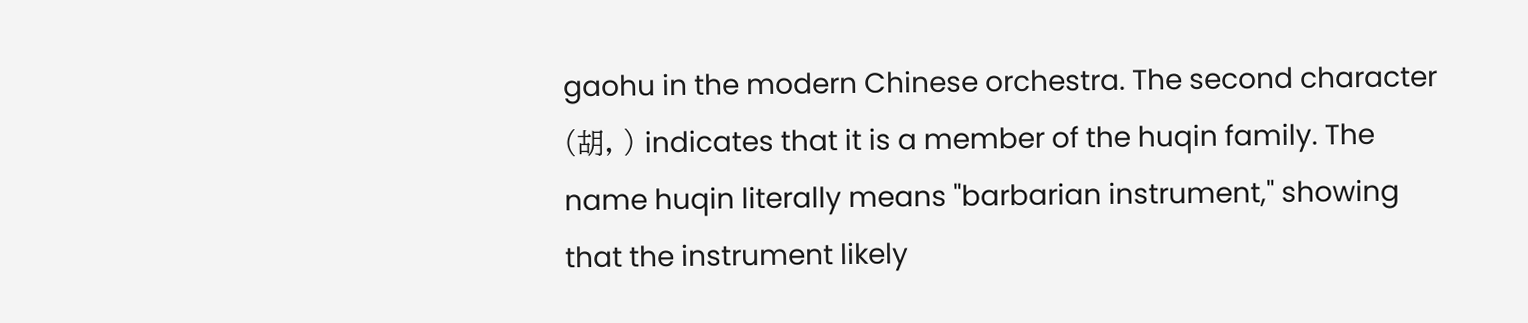gaohu in the modern Chinese orchestra. The second character (胡, ) indicates that it is a member of the huqin family. The name huqin literally means "barbarian instrument," showing that the instrument likely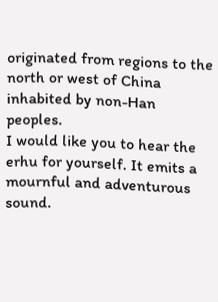originated from regions to the north or west of China inhabited by non-Han peoples.
I would like you to hear the erhu for yourself. It emits a mournful and adventurous sound.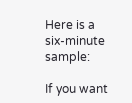Here is a six-minute sample:

If you want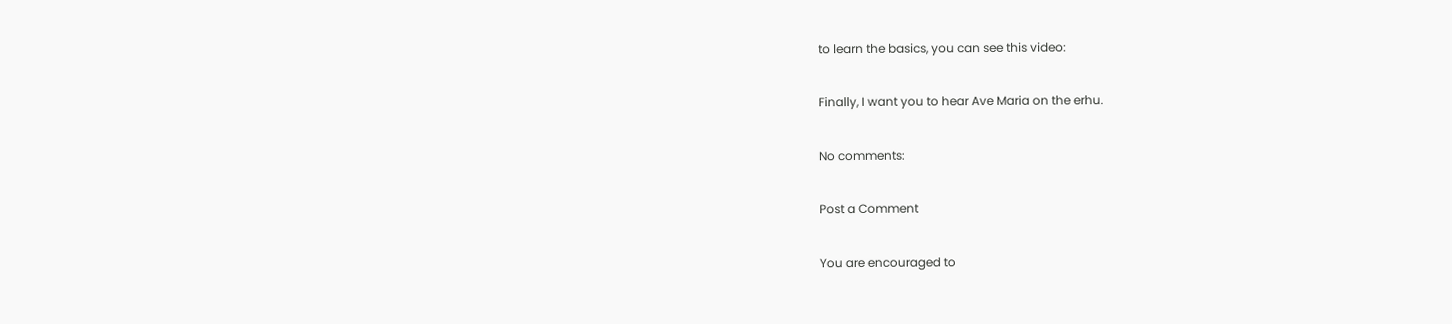to learn the basics, you can see this video:

Finally, I want you to hear Ave Maria on the erhu.

No comments:

Post a Comment

You are encouraged to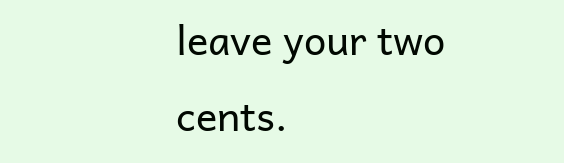leave your two cents.